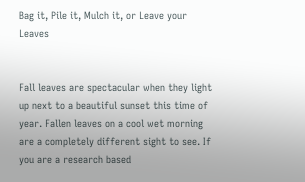Bag it, Pile it, Mulch it, or Leave your Leaves


Fall leaves are spectacular when they light up next to a beautiful sunset this time of year. Fallen leaves on a cool wet morning are a completely different sight to see. If you are a research based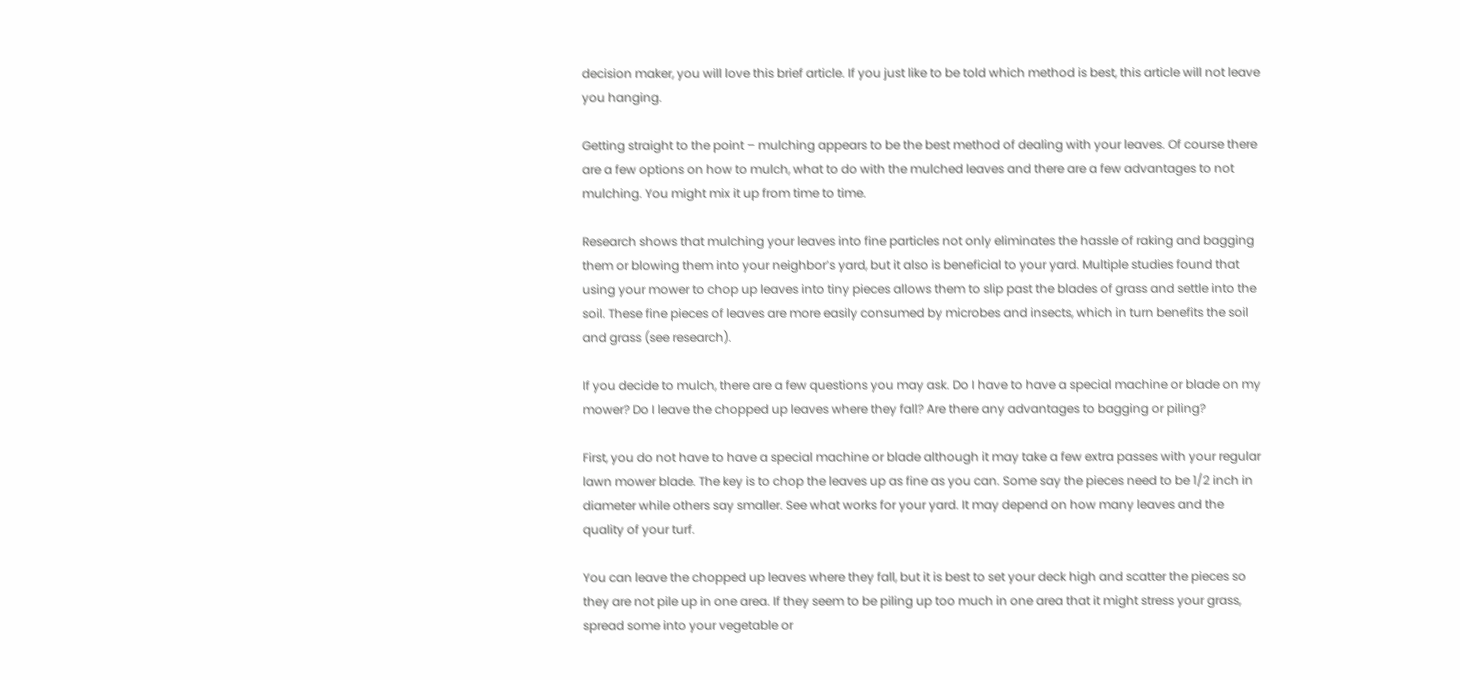decision maker, you will love this brief article. If you just like to be told which method is best, this article will not leave you hanging.

Getting straight to the point – mulching appears to be the best method of dealing with your leaves. Of course there are a few options on how to mulch, what to do with the mulched leaves and there are a few advantages to not mulching. You might mix it up from time to time.

Research shows that mulching your leaves into fine particles not only eliminates the hassle of raking and bagging them or blowing them into your neighbor’s yard, but it also is beneficial to your yard. Multiple studies found that using your mower to chop up leaves into tiny pieces allows them to slip past the blades of grass and settle into the soil. These fine pieces of leaves are more easily consumed by microbes and insects, which in turn benefits the soil and grass (see research).

If you decide to mulch, there are a few questions you may ask. Do I have to have a special machine or blade on my mower? Do I leave the chopped up leaves where they fall? Are there any advantages to bagging or piling?

First, you do not have to have a special machine or blade although it may take a few extra passes with your regular lawn mower blade. The key is to chop the leaves up as fine as you can. Some say the pieces need to be 1/2 inch in diameter while others say smaller. See what works for your yard. It may depend on how many leaves and the quality of your turf.

You can leave the chopped up leaves where they fall, but it is best to set your deck high and scatter the pieces so they are not pile up in one area. If they seem to be piling up too much in one area that it might stress your grass, spread some into your vegetable or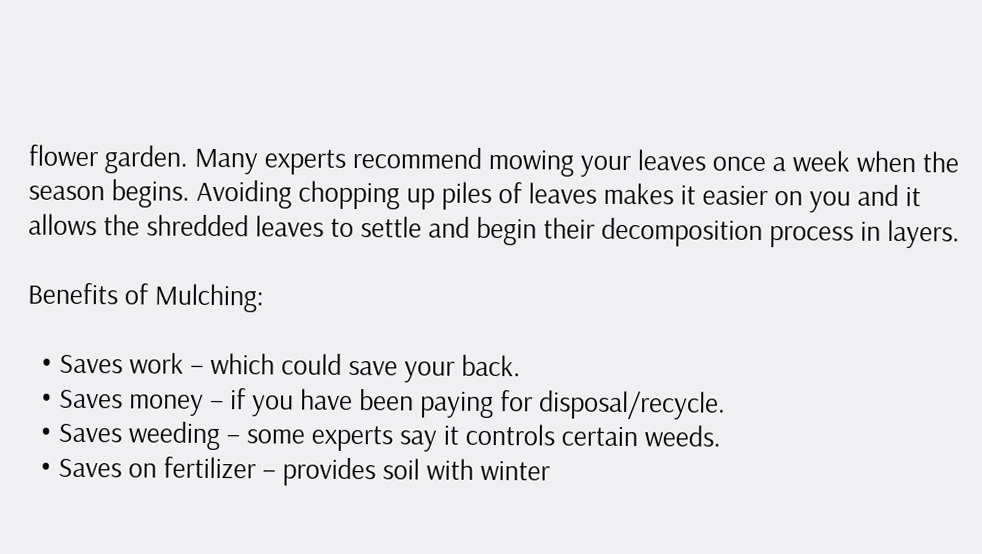flower garden. Many experts recommend mowing your leaves once a week when the season begins. Avoiding chopping up piles of leaves makes it easier on you and it allows the shredded leaves to settle and begin their decomposition process in layers.

Benefits of Mulching:

  • Saves work – which could save your back.
  • Saves money – if you have been paying for disposal/recycle.
  • Saves weeding – some experts say it controls certain weeds.
  • Saves on fertilizer – provides soil with winter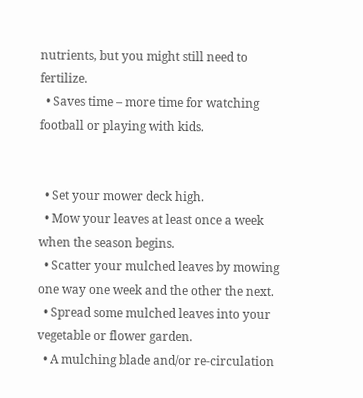nutrients, but you might still need to fertilize.
  • Saves time – more time for watching football or playing with kids.


  • Set your mower deck high.
  • Mow your leaves at least once a week when the season begins.
  • Scatter your mulched leaves by mowing one way one week and the other the next.
  • Spread some mulched leaves into your vegetable or flower garden.
  • A mulching blade and/or re-circulation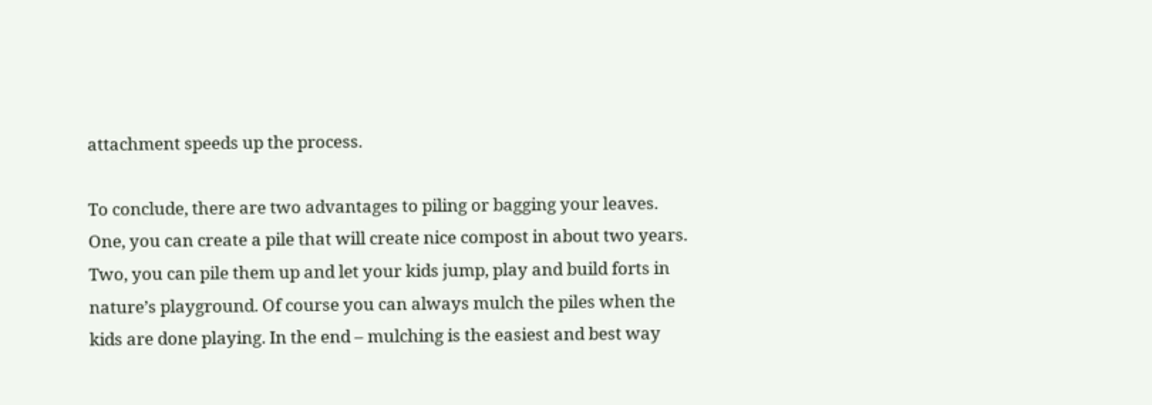attachment speeds up the process.

To conclude, there are two advantages to piling or bagging your leaves. One, you can create a pile that will create nice compost in about two years. Two, you can pile them up and let your kids jump, play and build forts in nature’s playground. Of course you can always mulch the piles when the kids are done playing. In the end – mulching is the easiest and best way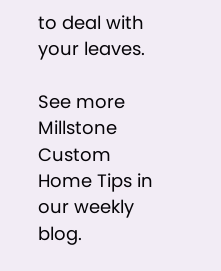to deal with your leaves.

See more Millstone Custom Home Tips in our weekly blog.